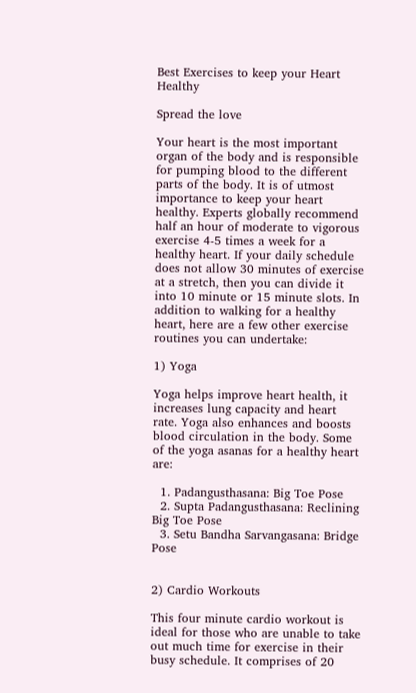Best Exercises to keep your Heart Healthy

Spread the love

Your heart is the most important organ of the body and is responsible for pumping blood to the different parts of the body. It is of utmost importance to keep your heart healthy. Experts globally recommend half an hour of moderate to vigorous exercise 4-5 times a week for a healthy heart. If your daily schedule does not allow 30 minutes of exercise at a stretch, then you can divide it into 10 minute or 15 minute slots. In addition to walking for a healthy heart, here are a few other exercise routines you can undertake:

1) Yoga

Yoga helps improve heart health, it increases lung capacity and heart rate. Yoga also enhances and boosts blood circulation in the body. Some of the yoga asanas for a healthy heart are:

  1. Padangusthasana: Big Toe Pose
  2. Supta Padangusthasana: Reclining Big Toe Pose
  3. Setu Bandha Sarvangasana: Bridge Pose


2) Cardio Workouts

This four minute cardio workout is ideal for those who are unable to take out much time for exercise in their busy schedule. It comprises of 20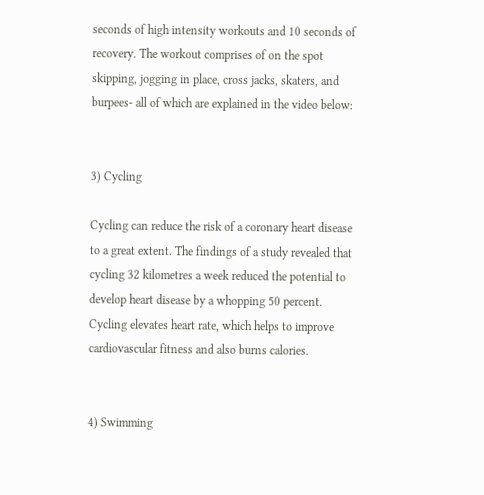seconds of high intensity workouts and 10 seconds of recovery. The workout comprises of on the spot skipping, jogging in place, cross jacks, skaters, and burpees- all of which are explained in the video below:


3) Cycling

Cycling can reduce the risk of a coronary heart disease to a great extent. The findings of a study revealed that cycling 32 kilometres a week reduced the potential to develop heart disease by a whopping 50 percent. Cycling elevates heart rate, which helps to improve cardiovascular fitness and also burns calories.


4) Swimming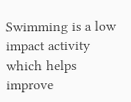Swimming is a low impact activity which helps improve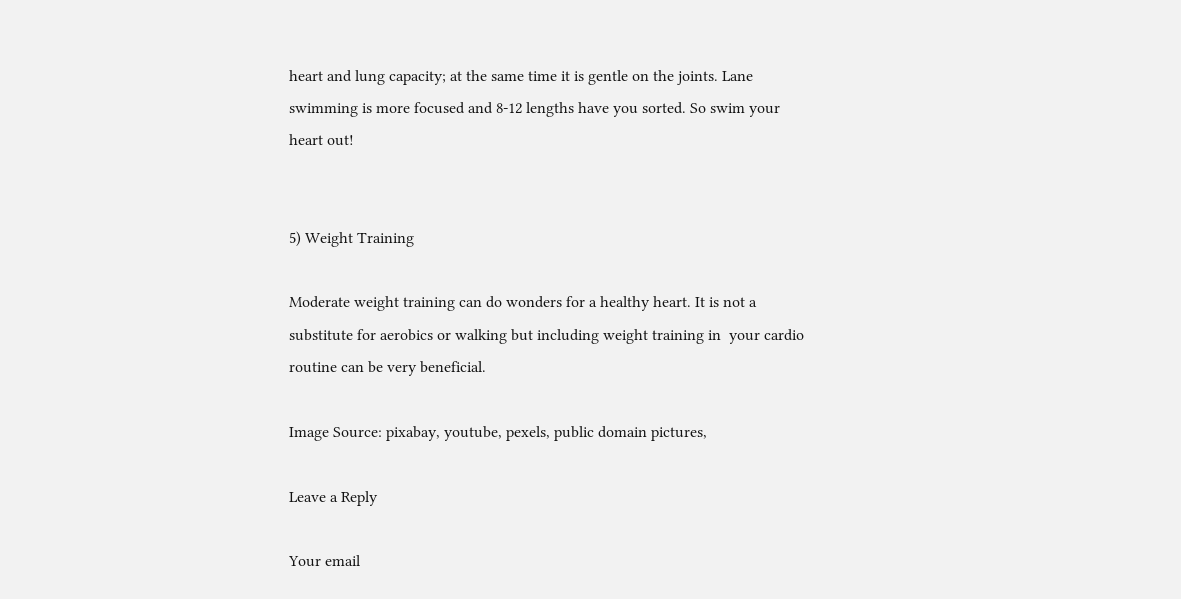heart and lung capacity; at the same time it is gentle on the joints. Lane swimming is more focused and 8-12 lengths have you sorted. So swim your heart out!


5) Weight Training

Moderate weight training can do wonders for a healthy heart. It is not a substitute for aerobics or walking but including weight training in  your cardio routine can be very beneficial.

Image Source: pixabay, youtube, pexels, public domain pictures,

Leave a Reply

Your email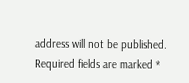address will not be published. Required fields are marked *